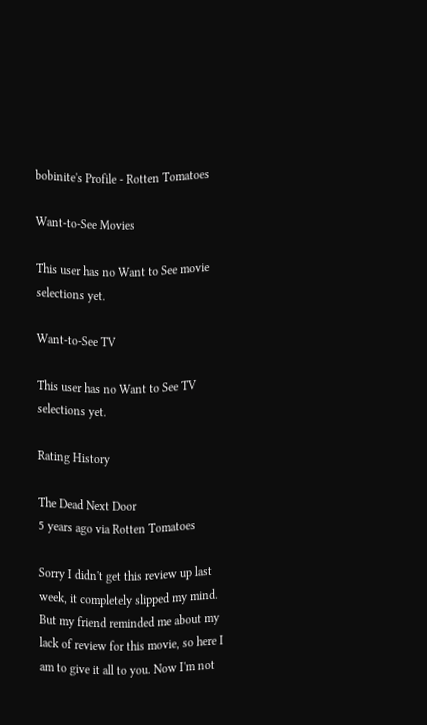bobinite's Profile - Rotten Tomatoes

Want-to-See Movies

This user has no Want to See movie selections yet.

Want-to-See TV

This user has no Want to See TV selections yet.

Rating History

The Dead Next Door
5 years ago via Rotten Tomatoes

Sorry I didn't get this review up last week, it completely slipped my mind. But my friend reminded me about my lack of review for this movie, so here I am to give it all to you. Now I'm not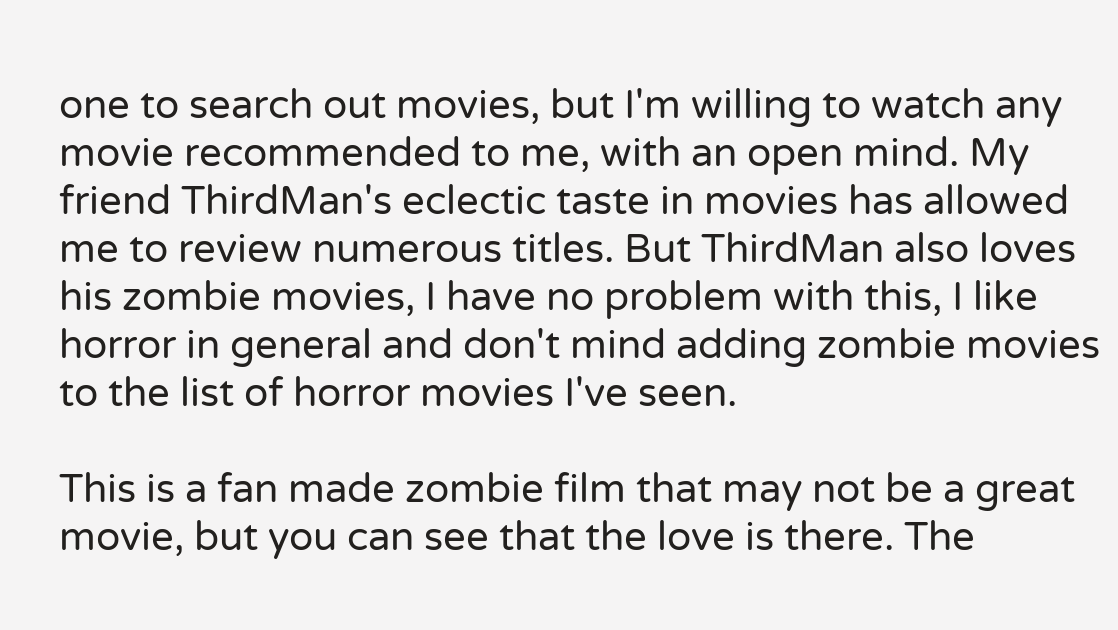one to search out movies, but I'm willing to watch any movie recommended to me, with an open mind. My friend ThirdMan's eclectic taste in movies has allowed me to review numerous titles. But ThirdMan also loves his zombie movies, I have no problem with this, I like horror in general and don't mind adding zombie movies to the list of horror movies I've seen.

This is a fan made zombie film that may not be a great movie, but you can see that the love is there. The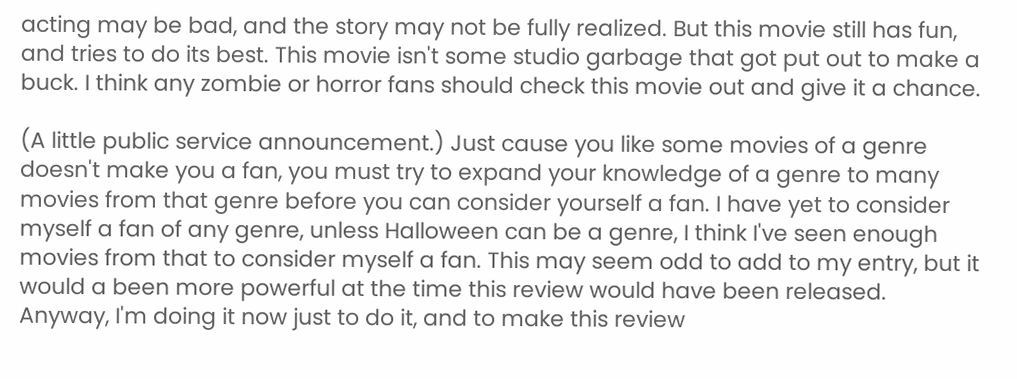acting may be bad, and the story may not be fully realized. But this movie still has fun, and tries to do its best. This movie isn't some studio garbage that got put out to make a buck. I think any zombie or horror fans should check this movie out and give it a chance.

(A little public service announcement.) Just cause you like some movies of a genre doesn't make you a fan, you must try to expand your knowledge of a genre to many movies from that genre before you can consider yourself a fan. I have yet to consider myself a fan of any genre, unless Halloween can be a genre, I think I've seen enough movies from that to consider myself a fan. This may seem odd to add to my entry, but it would a been more powerful at the time this review would have been released. Anyway, I'm doing it now just to do it, and to make this review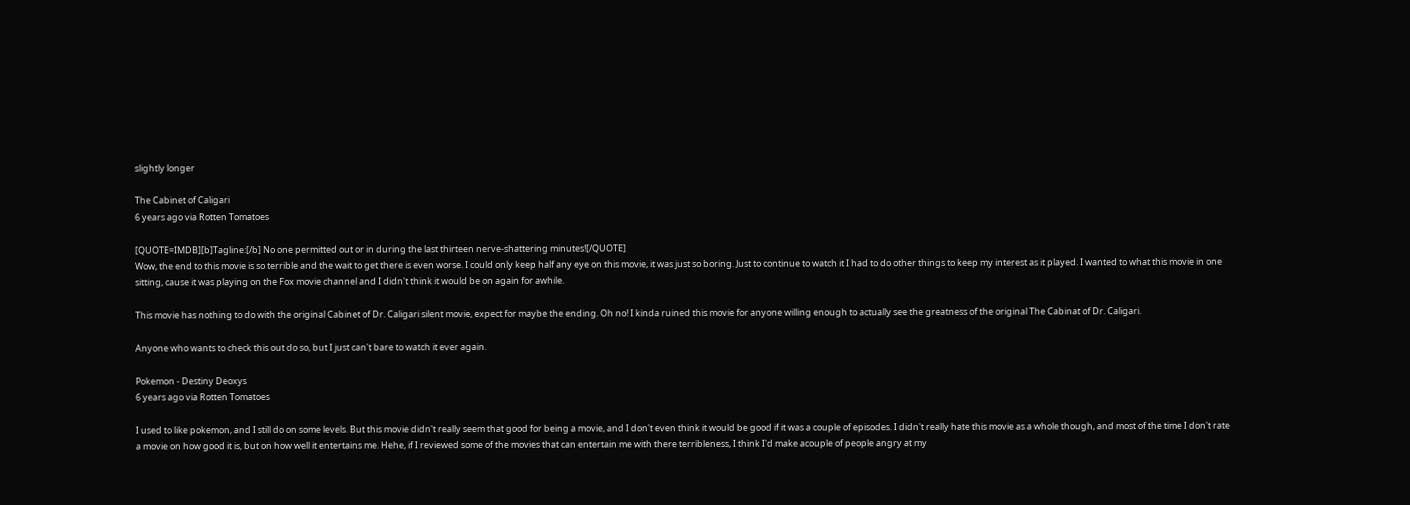slightly longer

The Cabinet of Caligari
6 years ago via Rotten Tomatoes

[QUOTE=IMDB][b]Tagline:[/b] No one permitted out or in during the last thirteen nerve-shattering minutes![/QUOTE]
Wow, the end to this movie is so terrible and the wait to get there is even worse. I could only keep half any eye on this movie, it was just so boring. Just to continue to watch it I had to do other things to keep my interest as it played. I wanted to what this movie in one sitting, cause it was playing on the Fox movie channel and I didn't think it would be on again for awhile.

This movie has nothing to do with the original Cabinet of Dr. Caligari silent movie, expect for maybe the ending. Oh no! I kinda ruined this movie for anyone willing enough to actually see the greatness of the original The Cabinat of Dr. Caligari.

Anyone who wants to check this out do so, but I just can't bare to watch it ever again.

Pokemon - Destiny Deoxys
6 years ago via Rotten Tomatoes

I used to like pokemon, and I still do on some levels. But this movie didn't really seem that good for being a movie, and I don't even think it would be good if it was a couple of episodes. I didn't really hate this movie as a whole though, and most of the time I don't rate a movie on how good it is, but on how well it entertains me. Hehe, if I reviewed some of the movies that can entertain me with there terribleness, I think I'd make acouple of people angry at my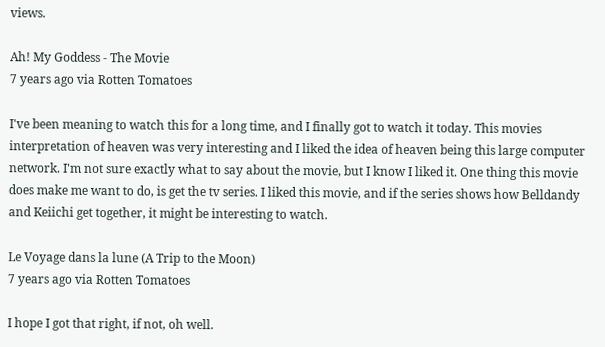views.

Ah! My Goddess - The Movie
7 years ago via Rotten Tomatoes

I've been meaning to watch this for a long time, and I finally got to watch it today. This movies interpretation of heaven was very interesting and I liked the idea of heaven being this large computer network. I'm not sure exactly what to say about the movie, but I know I liked it. One thing this movie does make me want to do, is get the tv series. I liked this movie, and if the series shows how Belldandy and Keiichi get together, it might be interesting to watch.

Le Voyage dans la lune (A Trip to the Moon)
7 years ago via Rotten Tomatoes

I hope I got that right, if not, oh well.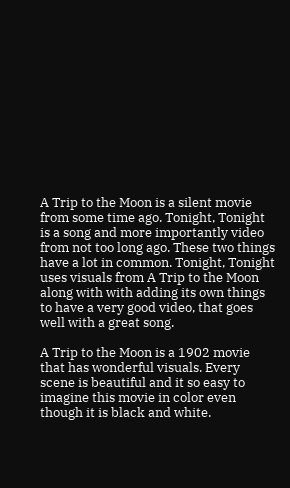A Trip to the Moon is a silent movie from some time ago. Tonight, Tonight is a song and more importantly video from not too long ago. These two things have a lot in common. Tonight, Tonight uses visuals from A Trip to the Moon along with with adding its own things to have a very good video, that goes well with a great song.

A Trip to the Moon is a 1902 movie that has wonderful visuals. Every scene is beautiful and it so easy to imagine this movie in color even though it is black and white.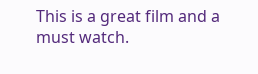This is a great film and a must watch.